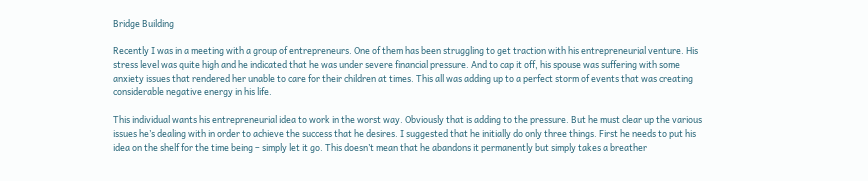Bridge Building

Recently I was in a meeting with a group of entrepreneurs. One of them has been struggling to get traction with his entrepreneurial venture. His stress level was quite high and he indicated that he was under severe financial pressure. And to cap it off, his spouse was suffering with some anxiety issues that rendered her unable to care for their children at times. This all was adding up to a perfect storm of events that was creating considerable negative energy in his life.

This individual wants his entrepreneurial idea to work in the worst way. Obviously that is adding to the pressure. But he must clear up the various issues he’s dealing with in order to achieve the success that he desires. I suggested that he initially do only three things. First he needs to put his idea on the shelf for the time being – simply let it go. This doesn’t mean that he abandons it permanently but simply takes a breather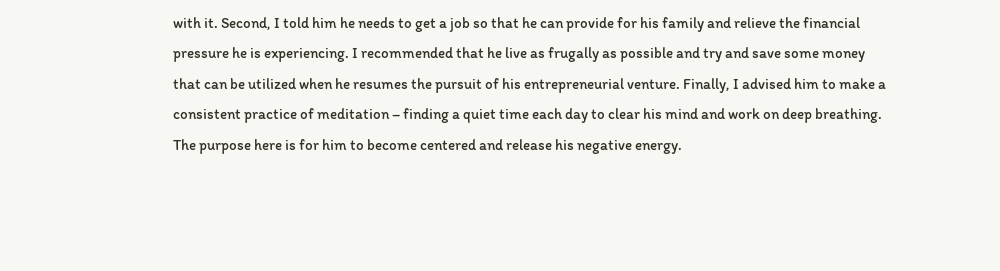with it. Second, I told him he needs to get a job so that he can provide for his family and relieve the financial pressure he is experiencing. I recommended that he live as frugally as possible and try and save some money that can be utilized when he resumes the pursuit of his entrepreneurial venture. Finally, I advised him to make a consistent practice of meditation – finding a quiet time each day to clear his mind and work on deep breathing. The purpose here is for him to become centered and release his negative energy.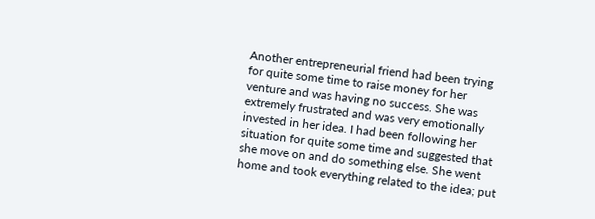Another entrepreneurial friend had been trying for quite some time to raise money for her venture and was having no success. She was extremely frustrated and was very emotionally invested in her idea. I had been following her situation for quite some time and suggested that she move on and do something else. She went home and took everything related to the idea; put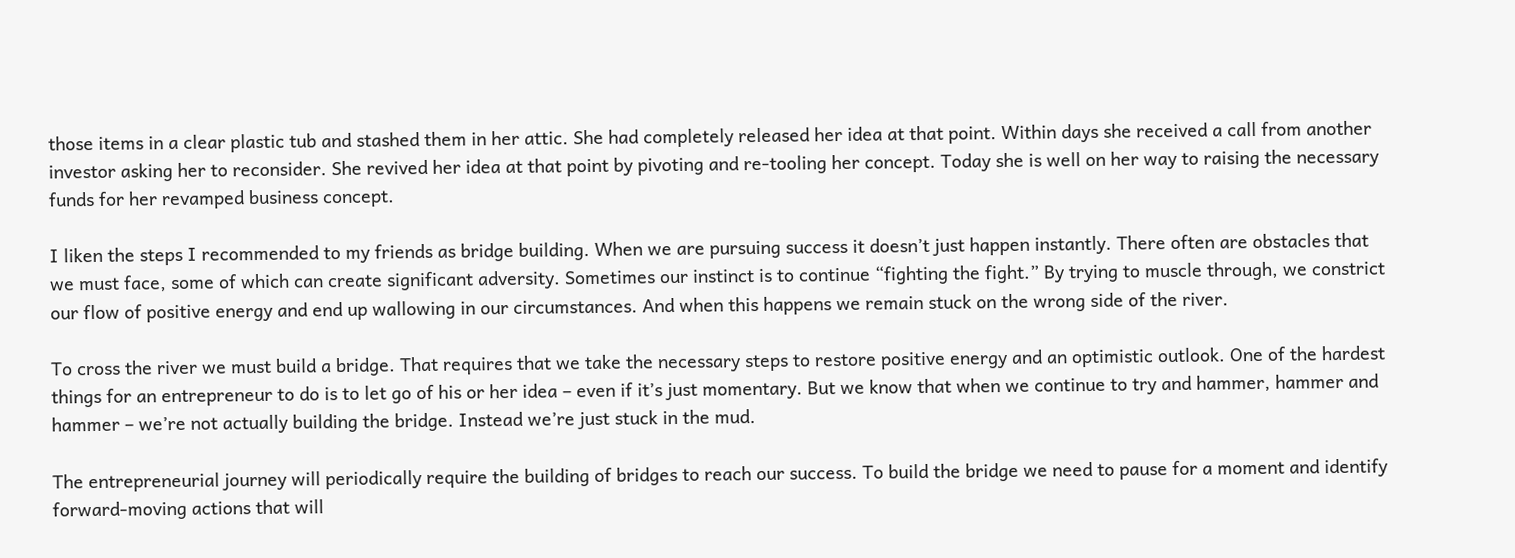those items in a clear plastic tub and stashed them in her attic. She had completely released her idea at that point. Within days she received a call from another investor asking her to reconsider. She revived her idea at that point by pivoting and re-tooling her concept. Today she is well on her way to raising the necessary funds for her revamped business concept.

I liken the steps I recommended to my friends as bridge building. When we are pursuing success it doesn’t just happen instantly. There often are obstacles that we must face, some of which can create significant adversity. Sometimes our instinct is to continue “fighting the fight.” By trying to muscle through, we constrict our flow of positive energy and end up wallowing in our circumstances. And when this happens we remain stuck on the wrong side of the river.

To cross the river we must build a bridge. That requires that we take the necessary steps to restore positive energy and an optimistic outlook. One of the hardest things for an entrepreneur to do is to let go of his or her idea – even if it’s just momentary. But we know that when we continue to try and hammer, hammer and hammer – we’re not actually building the bridge. Instead we’re just stuck in the mud.

The entrepreneurial journey will periodically require the building of bridges to reach our success. To build the bridge we need to pause for a moment and identify forward-moving actions that will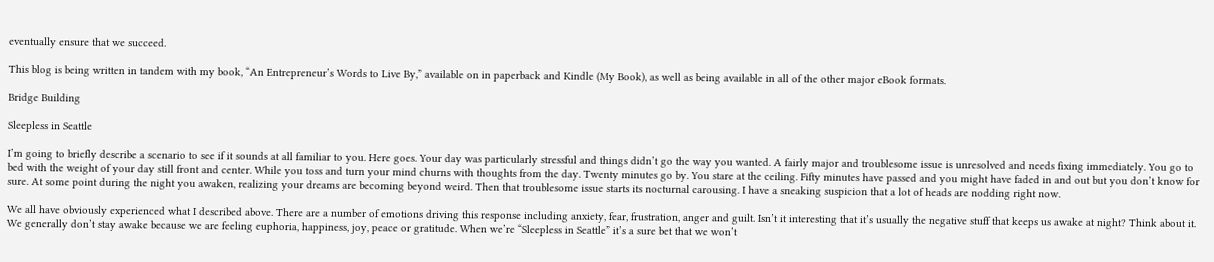eventually ensure that we succeed.

This blog is being written in tandem with my book, “An Entrepreneur’s Words to Live By,” available on in paperback and Kindle (My Book), as well as being available in all of the other major eBook formats.

Bridge Building

Sleepless in Seattle

I’m going to briefly describe a scenario to see if it sounds at all familiar to you. Here goes. Your day was particularly stressful and things didn’t go the way you wanted. A fairly major and troublesome issue is unresolved and needs fixing immediately. You go to bed with the weight of your day still front and center. While you toss and turn your mind churns with thoughts from the day. Twenty minutes go by. You stare at the ceiling. Fifty minutes have passed and you might have faded in and out but you don’t know for sure. At some point during the night you awaken, realizing your dreams are becoming beyond weird. Then that troublesome issue starts its nocturnal carousing. I have a sneaking suspicion that a lot of heads are nodding right now.

We all have obviously experienced what I described above. There are a number of emotions driving this response including anxiety, fear, frustration, anger and guilt. Isn’t it interesting that it’s usually the negative stuff that keeps us awake at night? Think about it. We generally don’t stay awake because we are feeling euphoria, happiness, joy, peace or gratitude. When we’re “Sleepless in Seattle” it’s a sure bet that we won’t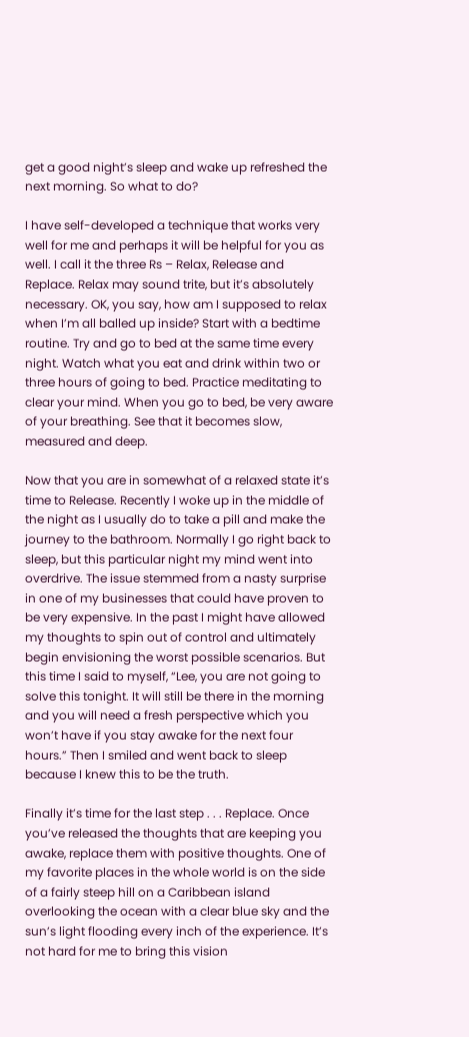get a good night’s sleep and wake up refreshed the next morning. So what to do?

I have self-developed a technique that works very well for me and perhaps it will be helpful for you as well. I call it the three Rs – Relax, Release and Replace. Relax may sound trite, but it’s absolutely necessary. OK, you say, how am I supposed to relax when I’m all balled up inside? Start with a bedtime routine. Try and go to bed at the same time every night. Watch what you eat and drink within two or three hours of going to bed. Practice meditating to clear your mind. When you go to bed, be very aware of your breathing. See that it becomes slow, measured and deep.

Now that you are in somewhat of a relaxed state it’s time to Release. Recently I woke up in the middle of the night as I usually do to take a pill and make the journey to the bathroom. Normally I go right back to sleep, but this particular night my mind went into overdrive. The issue stemmed from a nasty surprise in one of my businesses that could have proven to be very expensive. In the past I might have allowed my thoughts to spin out of control and ultimately begin envisioning the worst possible scenarios. But this time I said to myself, “Lee, you are not going to solve this tonight. It will still be there in the morning and you will need a fresh perspective which you won’t have if you stay awake for the next four hours.” Then I smiled and went back to sleep because I knew this to be the truth.

Finally it’s time for the last step . . . Replace. Once you’ve released the thoughts that are keeping you awake, replace them with positive thoughts. One of my favorite places in the whole world is on the side of a fairly steep hill on a Caribbean island overlooking the ocean with a clear blue sky and the sun’s light flooding every inch of the experience. It’s not hard for me to bring this vision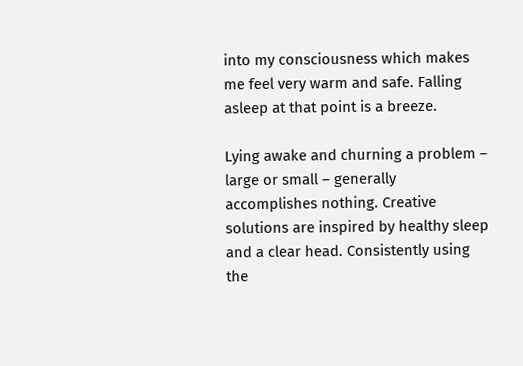into my consciousness which makes me feel very warm and safe. Falling asleep at that point is a breeze.

Lying awake and churning a problem – large or small – generally accomplishes nothing. Creative solutions are inspired by healthy sleep and a clear head. Consistently using the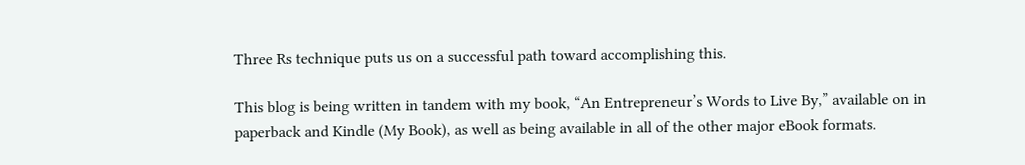Three Rs technique puts us on a successful path toward accomplishing this.

This blog is being written in tandem with my book, “An Entrepreneur’s Words to Live By,” available on in paperback and Kindle (My Book), as well as being available in all of the other major eBook formats.